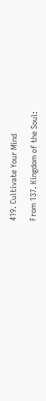419. Cultivate Your Mind

From 137. Kingdom of the Soul: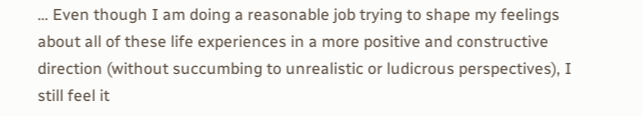… Even though I am doing a reasonable job trying to shape my feelings about all of these life experiences in a more positive and constructive direction (without succumbing to unrealistic or ludicrous perspectives), I still feel it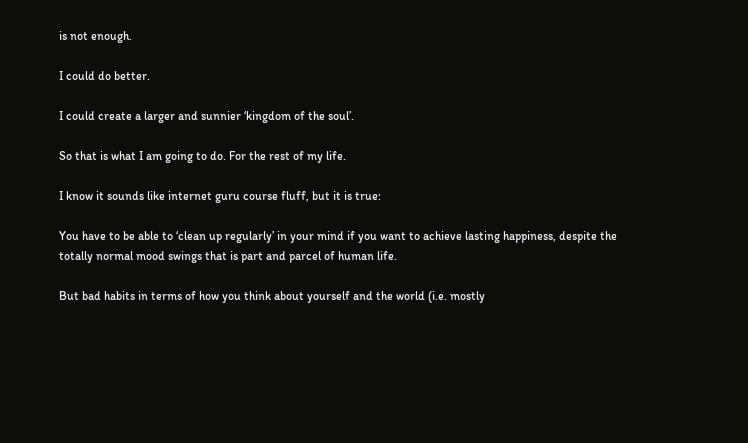is not enough.

I could do better.

I could create a larger and sunnier ‘kingdom of the soul’.

So that is what I am going to do. For the rest of my life.

I know it sounds like internet guru course fluff, but it is true:

You have to be able to ‘clean up regularly’ in your mind if you want to achieve lasting happiness, despite the totally normal mood swings that is part and parcel of human life.

But bad habits in terms of how you think about yourself and the world (i.e. mostly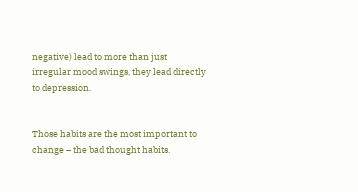negative) lead to more than just irregular mood swings, they lead directly to depression.


Those habits are the most important to change – the bad thought habits.